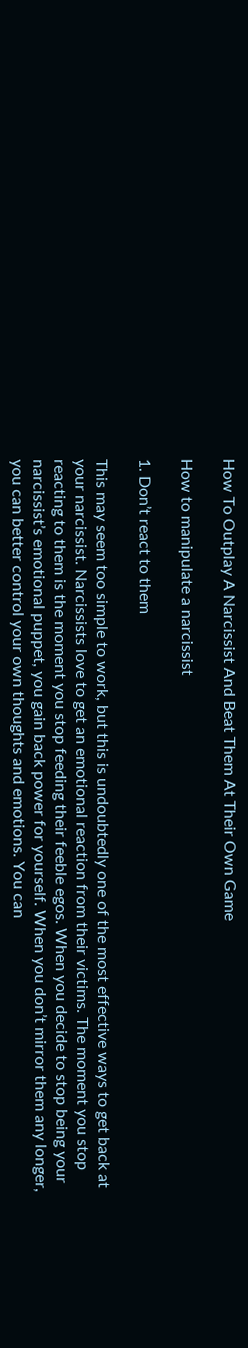How To Outplay A Narcissist And Beat Them At Their Own Game

How to manipulate a narcissist

1. Don’t react to them

This may seem too simple to work, but this is undoubtedly one of the most effective ways to get back at your narcissist. Narcissists love to get an emotional reaction from their victims. The moment you stop reacting to them is the moment you stop feeding their feeble egos. When you decide to stop being your narcissist’s emotional puppet, you gain back power for yourself. When you don’t mirror them any longer, you can better control your own thoughts and emotions. You can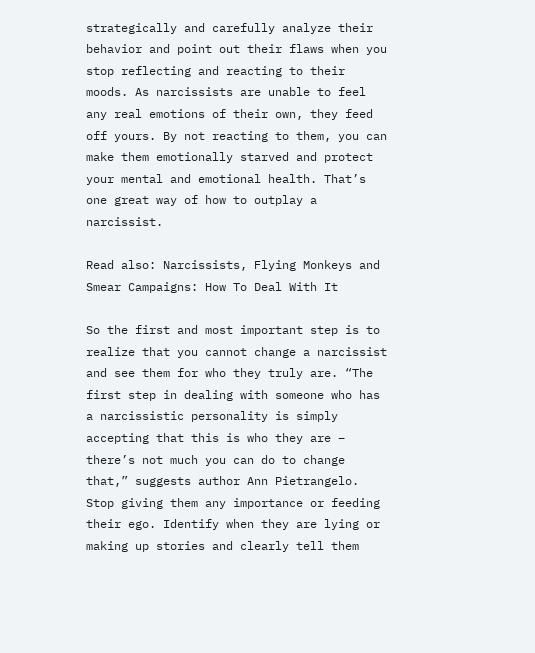strategically and carefully analyze their behavior and point out their flaws when you stop reflecting and reacting to their moods. As narcissists are unable to feel any real emotions of their own, they feed off yours. By not reacting to them, you can make them emotionally starved and protect your mental and emotional health. That’s one great way of how to outplay a narcissist.

Read also: Narcissists, Flying Monkeys and Smear Campaigns: How To Deal With It

So the first and most important step is to realize that you cannot change a narcissist and see them for who they truly are. “The first step in dealing with someone who has a narcissistic personality is simply accepting that this is who they are – there’s not much you can do to change that,” suggests author Ann Pietrangelo. Stop giving them any importance or feeding their ego. Identify when they are lying or making up stories and clearly tell them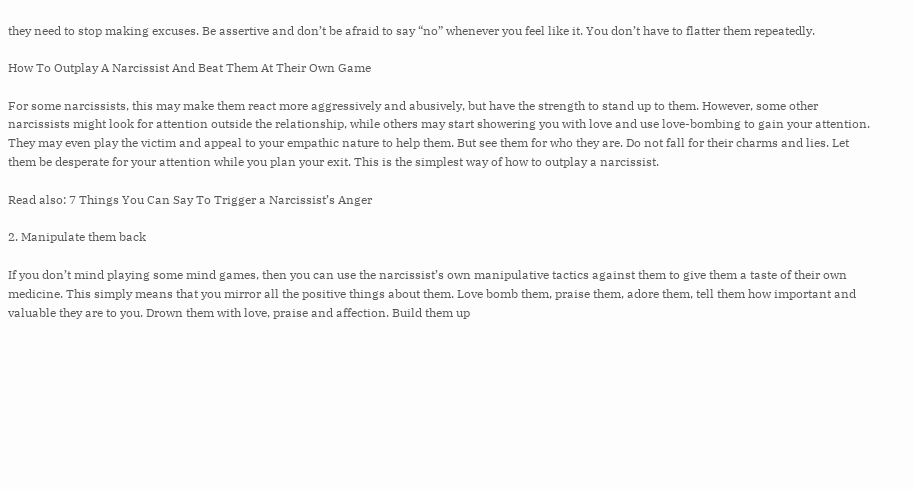they need to stop making excuses. Be assertive and don’t be afraid to say “no” whenever you feel like it. You don’t have to flatter them repeatedly.

How To Outplay A Narcissist And Beat Them At Their Own Game

For some narcissists, this may make them react more aggressively and abusively, but have the strength to stand up to them. However, some other narcissists might look for attention outside the relationship, while others may start showering you with love and use love-bombing to gain your attention. They may even play the victim and appeal to your empathic nature to help them. But see them for who they are. Do not fall for their charms and lies. Let them be desperate for your attention while you plan your exit. This is the simplest way of how to outplay a narcissist.

Read also: 7 Things You Can Say To Trigger a Narcissist’s Anger

2. Manipulate them back

If you don’t mind playing some mind games, then you can use the narcissist’s own manipulative tactics against them to give them a taste of their own medicine. This simply means that you mirror all the positive things about them. Love bomb them, praise them, adore them, tell them how important and valuable they are to you. Drown them with love, praise and affection. Build them up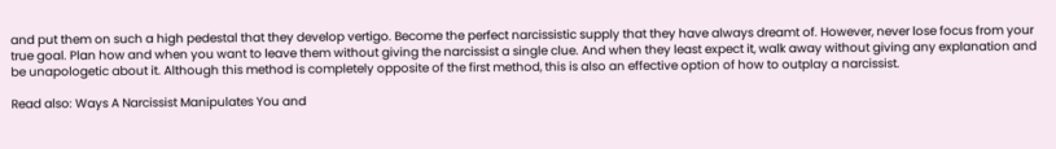and put them on such a high pedestal that they develop vertigo. Become the perfect narcissistic supply that they have always dreamt of. However, never lose focus from your true goal. Plan how and when you want to leave them without giving the narcissist a single clue. And when they least expect it, walk away without giving any explanation and be unapologetic about it. Although this method is completely opposite of the first method, this is also an effective option of how to outplay a narcissist.

Read also: Ways A Narcissist Manipulates You and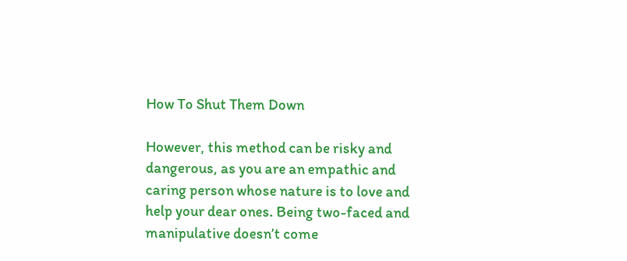How To Shut Them Down

However, this method can be risky and dangerous, as you are an empathic and caring person whose nature is to love and help your dear ones. Being two-faced and manipulative doesn’t come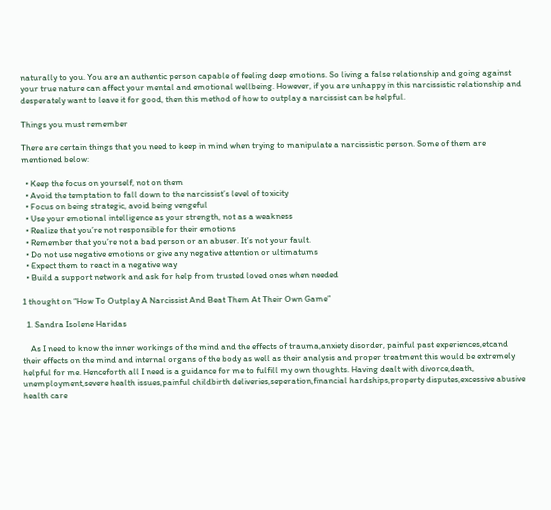naturally to you. You are an authentic person capable of feeling deep emotions. So living a false relationship and going against your true nature can affect your mental and emotional wellbeing. However, if you are unhappy in this narcissistic relationship and desperately want to leave it for good, then this method of how to outplay a narcissist can be helpful.

Things you must remember

There are certain things that you need to keep in mind when trying to manipulate a narcissistic person. Some of them are mentioned below:

  • Keep the focus on yourself, not on them
  • Avoid the temptation to fall down to the narcissist’s level of toxicity
  • Focus on being strategic, avoid being vengeful
  • Use your emotional intelligence as your strength, not as a weakness
  • Realize that you’re not responsible for their emotions
  • Remember that you’re not a bad person or an abuser. It’s not your fault.
  • Do not use negative emotions or give any negative attention or ultimatums
  • Expect them to react in a negative way
  • Build a support network and ask for help from trusted loved ones when needed

1 thought on “How To Outplay A Narcissist And Beat Them At Their Own Game”

  1. Sandra Isolene Haridas

    As I need to know the inner workings of the mind and the effects of trauma,anxiety disorder, painful past experiences,etcand their effects on the mind and internal organs of the body as well as their analysis and proper treatment this would be extremely helpful for me. Henceforth all I need is a guidance for me to fulfill my own thoughts. Having dealt with divorce,death, unemployment,severe health issues,painful childbirth deliveries,seperation,financial hardships,property disputes,excessive abusive health care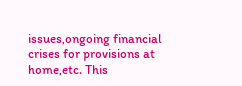issues,ongoing financial crises for provisions at home,etc. This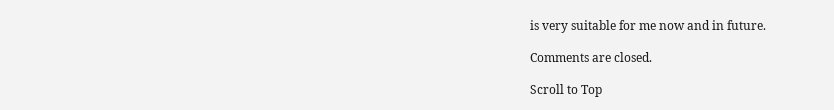is very suitable for me now and in future.

Comments are closed.

Scroll to Top